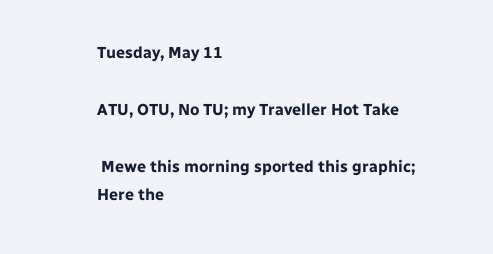Tuesday, May 11

ATU, OTU, No TU; my Traveller Hot Take

 Mewe this morning sported this graphic;
Here the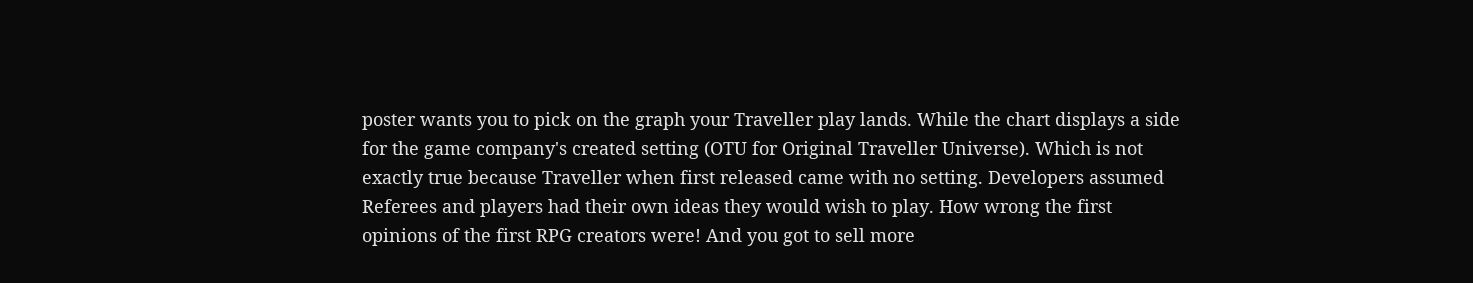poster wants you to pick on the graph your Traveller play lands. While the chart displays a side for the game company's created setting (OTU for Original Traveller Universe). Which is not exactly true because Traveller when first released came with no setting. Developers assumed Referees and players had their own ideas they would wish to play. How wrong the first opinions of the first RPG creators were! And you got to sell more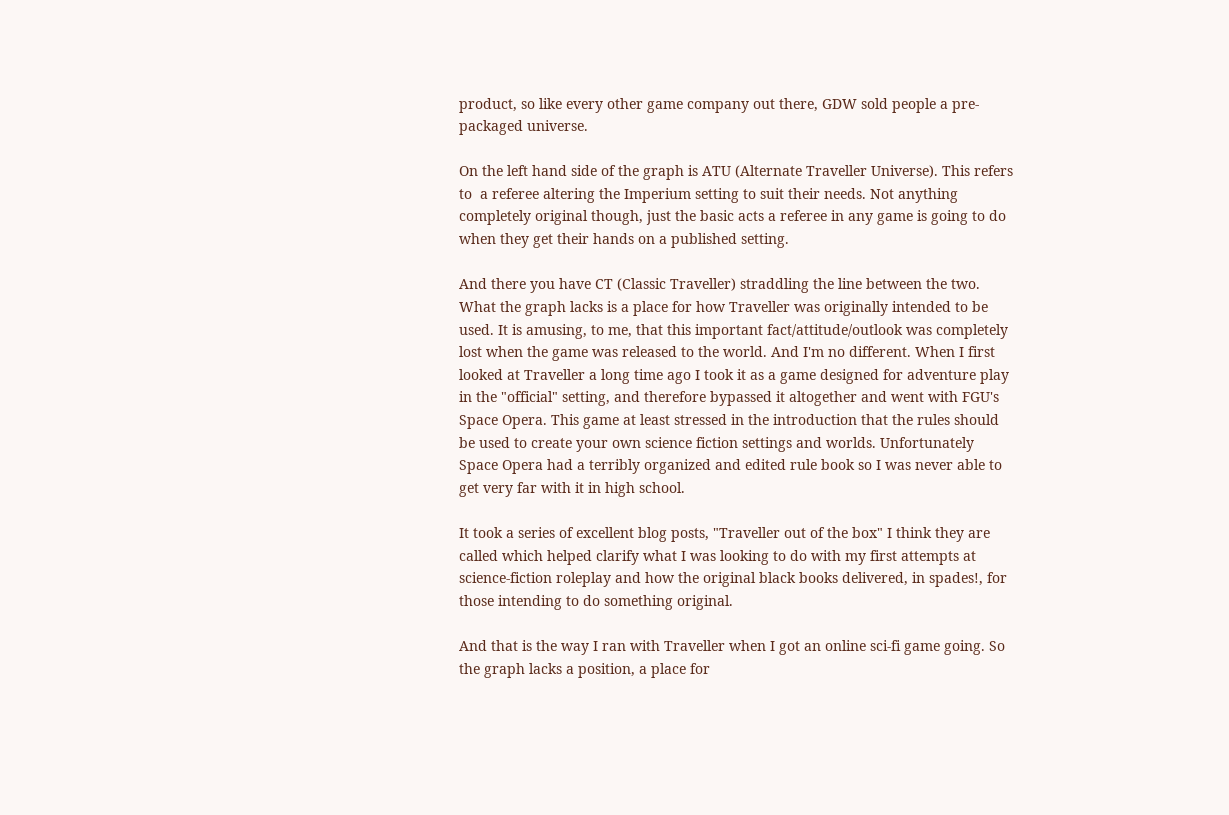product, so like every other game company out there, GDW sold people a pre-packaged universe.

On the left hand side of the graph is ATU (Alternate Traveller Universe). This refers to  a referee altering the Imperium setting to suit their needs. Not anything completely original though, just the basic acts a referee in any game is going to do when they get their hands on a published setting.

And there you have CT (Classic Traveller) straddling the line between the two. What the graph lacks is a place for how Traveller was originally intended to be used. It is amusing, to me, that this important fact/attitude/outlook was completely lost when the game was released to the world. And I'm no different. When I first looked at Traveller a long time ago I took it as a game designed for adventure play in the "official" setting, and therefore bypassed it altogether and went with FGU's Space Opera. This game at least stressed in the introduction that the rules should be used to create your own science fiction settings and worlds. Unfortunately Space Opera had a terribly organized and edited rule book so I was never able to get very far with it in high school.

It took a series of excellent blog posts, "Traveller out of the box" I think they are called which helped clarify what I was looking to do with my first attempts at science-fiction roleplay and how the original black books delivered, in spades!, for those intending to do something original.

And that is the way I ran with Traveller when I got an online sci-fi game going. So the graph lacks a position, a place for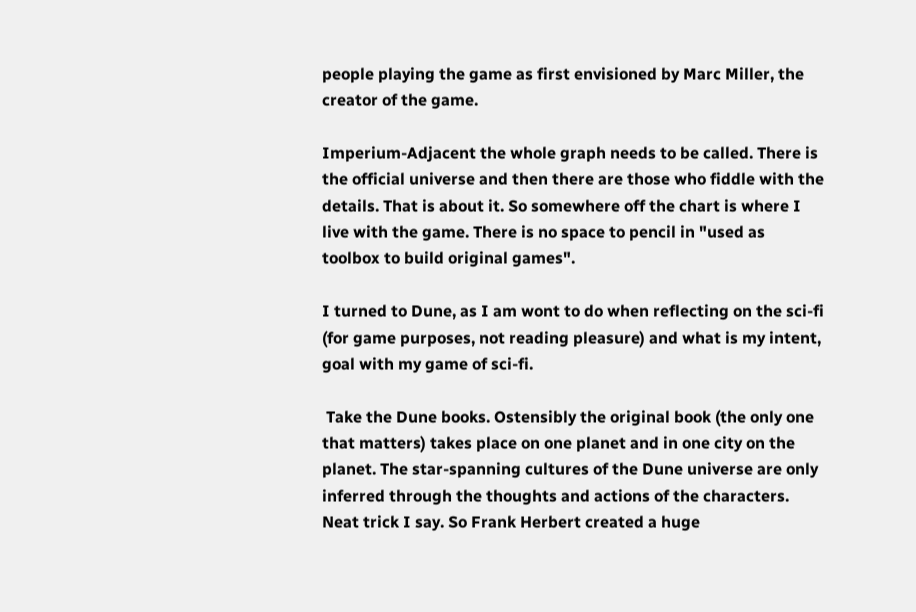people playing the game as first envisioned by Marc Miller, the creator of the game.

Imperium-Adjacent the whole graph needs to be called. There is the official universe and then there are those who fiddle with the details. That is about it. So somewhere off the chart is where I live with the game. There is no space to pencil in "used as toolbox to build original games".

I turned to Dune, as I am wont to do when reflecting on the sci-fi (for game purposes, not reading pleasure) and what is my intent, goal with my game of sci-fi.

 Take the Dune books. Ostensibly the original book (the only one that matters) takes place on one planet and in one city on the planet. The star-spanning cultures of the Dune universe are only inferred through the thoughts and actions of the characters. Neat trick I say. So Frank Herbert created a huge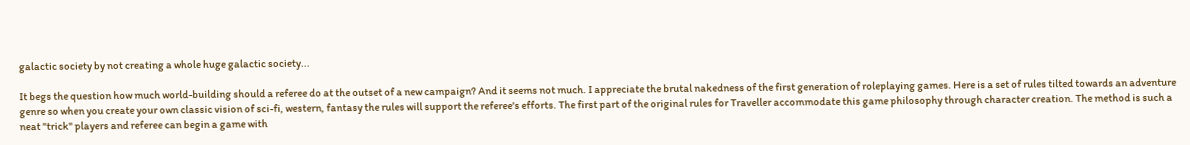galactic society by not creating a whole huge galactic society...

It begs the question how much world-building should a referee do at the outset of a new campaign? And it seems not much. I appreciate the brutal nakedness of the first generation of roleplaying games. Here is a set of rules tilted towards an adventure genre so when you create your own classic vision of sci-fi, western, fantasy the rules will support the referee's efforts. The first part of the original rules for Traveller accommodate this game philosophy through character creation. The method is such a neat "trick" players and referee can begin a game with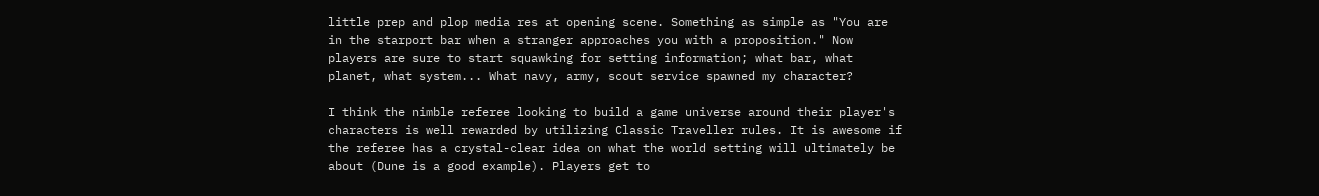little prep and plop media res at opening scene. Something as simple as "You are in the starport bar when a stranger approaches you with a proposition." Now players are sure to start squawking for setting information; what bar, what planet, what system... What navy, army, scout service spawned my character?

I think the nimble referee looking to build a game universe around their player's characters is well rewarded by utilizing Classic Traveller rules. It is awesome if the referee has a crystal-clear idea on what the world setting will ultimately be about (Dune is a good example). Players get to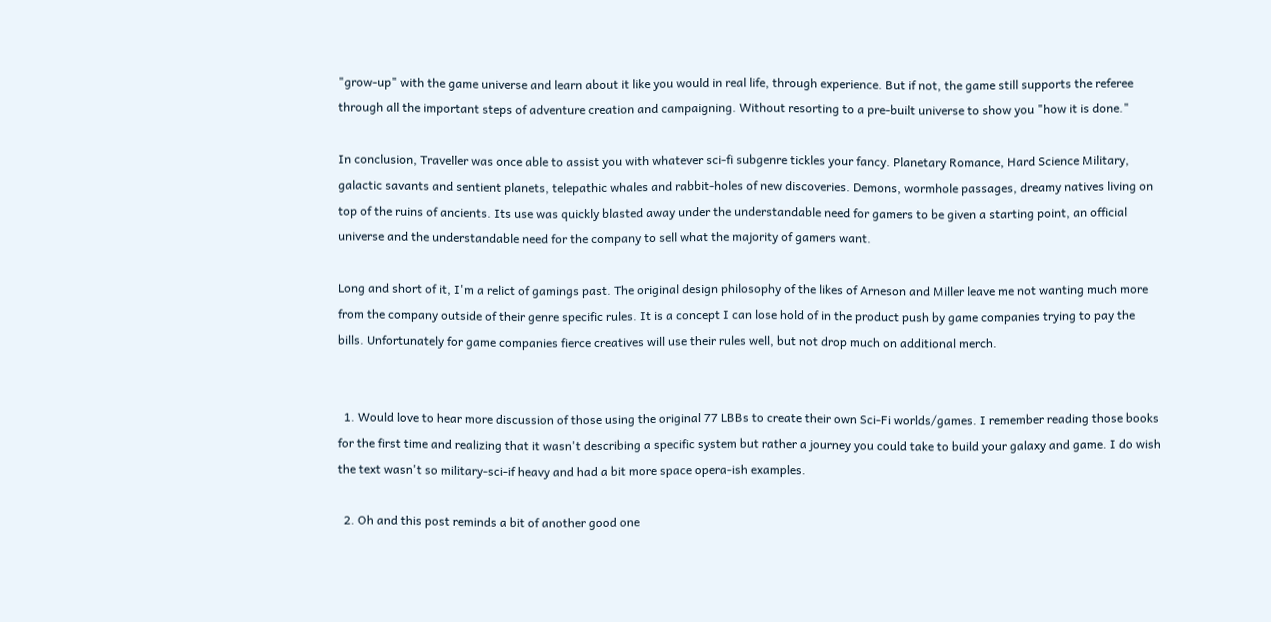"grow-up" with the game universe and learn about it like you would in real life, through experience. But if not, the game still supports the referee through all the important steps of adventure creation and campaigning. Without resorting to a pre-built universe to show you "how it is done."

In conclusion, Traveller was once able to assist you with whatever sci-fi subgenre tickles your fancy. Planetary Romance, Hard Science Military, galactic savants and sentient planets, telepathic whales and rabbit-holes of new discoveries. Demons, wormhole passages, dreamy natives living on top of the ruins of ancients. Its use was quickly blasted away under the understandable need for gamers to be given a starting point, an official universe and the understandable need for the company to sell what the majority of gamers want.

Long and short of it, I'm a relict of gamings past. The original design philosophy of the likes of Arneson and Miller leave me not wanting much more from the company outside of their genre specific rules. It is a concept I can lose hold of in the product push by game companies trying to pay the bills. Unfortunately for game companies fierce creatives will use their rules well, but not drop much on additional merch.


  1. Would love to hear more discussion of those using the original 77 LBBs to create their own Sci-Fi worlds/games. I remember reading those books for the first time and realizing that it wasn't describing a specific system but rather a journey you could take to build your galaxy and game. I do wish the text wasn't so military-sci-if heavy and had a bit more space opera-ish examples.

  2. Oh and this post reminds a bit of another good one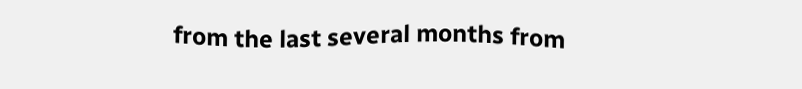from the last several months from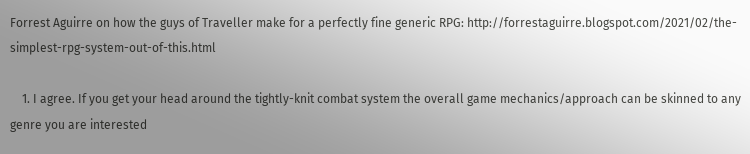Forrest Aguirre on how the guys of Traveller make for a perfectly fine generic RPG: http://forrestaguirre.blogspot.com/2021/02/the-simplest-rpg-system-out-of-this.html

    1. I agree. If you get your head around the tightly-knit combat system the overall game mechanics/approach can be skinned to any genre you are interested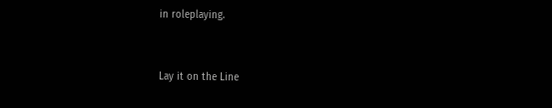in roleplaying.


Lay it on the Line